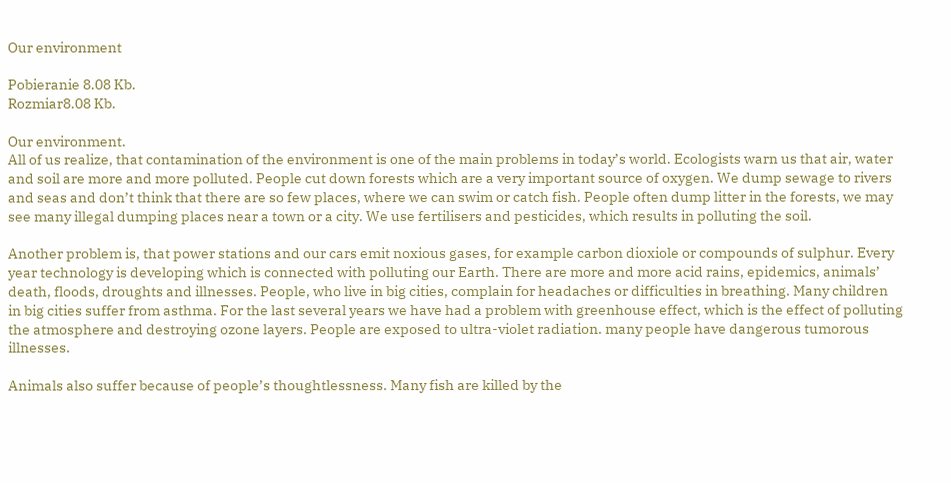Our environment

Pobieranie 8.08 Kb.
Rozmiar8.08 Kb.

Our environment.
All of us realize, that contamination of the environment is one of the main problems in today’s world. Ecologists warn us that air, water and soil are more and more polluted. People cut down forests which are a very important source of oxygen. We dump sewage to rivers and seas and don’t think that there are so few places, where we can swim or catch fish. People often dump litter in the forests, we may see many illegal dumping places near a town or a city. We use fertilisers and pesticides, which results in polluting the soil.

Another problem is, that power stations and our cars emit noxious gases, for example carbon dioxiole or compounds of sulphur. Every year technology is developing which is connected with polluting our Earth. There are more and more acid rains, epidemics, animals’ death, floods, droughts and illnesses. People, who live in big cities, complain for headaches or difficulties in breathing. Many children in big cities suffer from asthma. For the last several years we have had a problem with greenhouse effect, which is the effect of polluting the atmosphere and destroying ozone layers. People are exposed to ultra-violet radiation. many people have dangerous tumorous illnesses.

Animals also suffer because of people’s thoughtlessness. Many fish are killed by the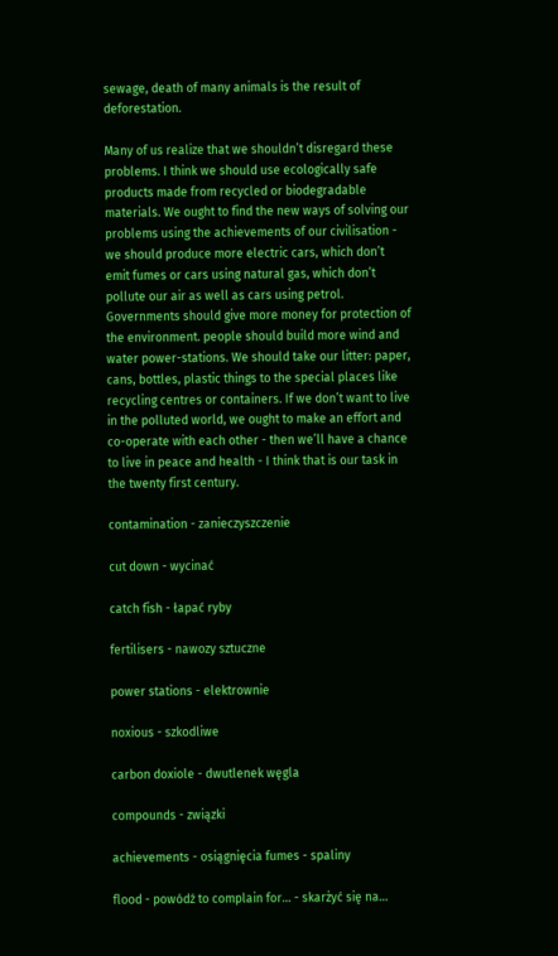sewage, death of many animals is the result of deforestation.

Many of us realize that we shouldn’t disregard these problems. I think we should use ecologically safe products made from recycled or biodegradable materials. We ought to find the new ways of solving our problems using the achievements of our civilisation - we should produce more electric cars, which don’t emit fumes or cars using natural gas, which don’t pollute our air as well as cars using petrol. Governments should give more money for protection of the environment. people should build more wind and water power-stations. We should take our litter: paper, cans, bottles, plastic things to the special places like recycling centres or containers. If we don’t want to live in the polluted world, we ought to make an effort and co-operate with each other - then we’ll have a chance to live in peace and health - I think that is our task in the twenty first century.

contamination - zanieczyszczenie

cut down - wycinać

catch fish - łapać ryby

fertilisers - nawozy sztuczne

power stations - elektrownie

noxious - szkodliwe

carbon doxiole - dwutlenek węgla

compounds - związki

achievements - osiągnięcia fumes - spaliny

flood - powódź to complain for... - skarżyć się na...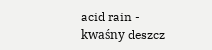acid rain - kwaśny deszcz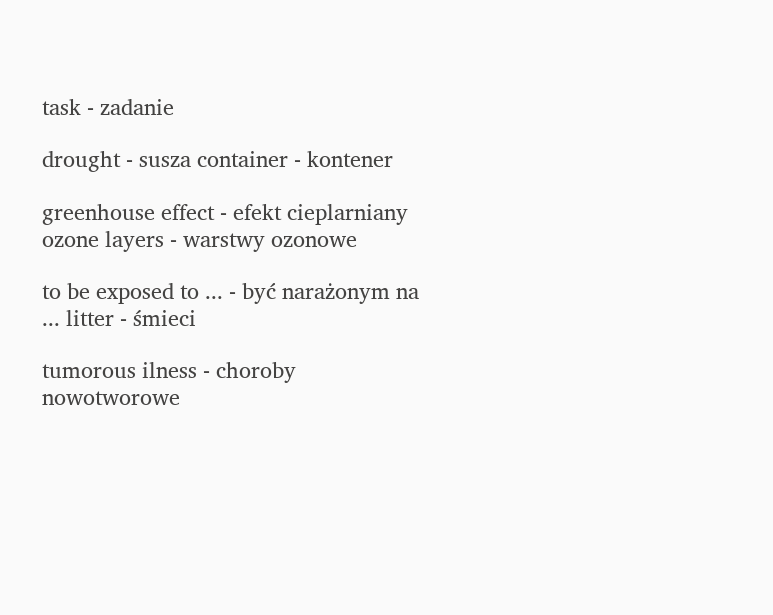task - zadanie

drought - susza container - kontener

greenhouse effect - efekt cieplarniany ozone layers - warstwy ozonowe

to be exposed to ... - być narażonym na ... litter - śmieci

tumorous ilness - choroby nowotworowe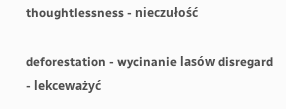thoughtlessness - nieczułość

deforestation - wycinanie lasów disregard - lekceważyć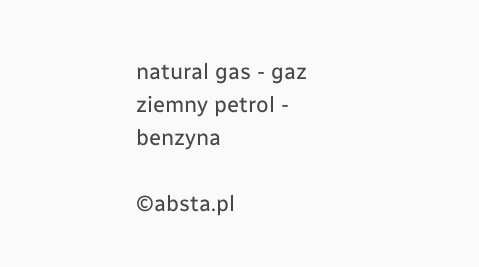natural gas - gaz ziemny petrol - benzyna

©absta.pl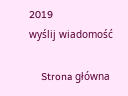2019
wyślij wiadomość

    Strona główna